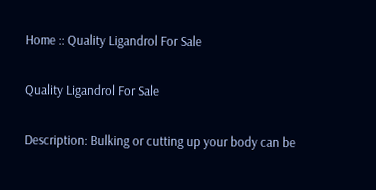Home :: Quality Ligandrol For Sale

Quality Ligandrol For Sale

Description: Bulking or cutting up your body can be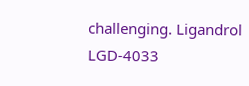challenging. Ligandrol LGD-4033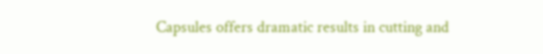Capsules offers dramatic results in cutting and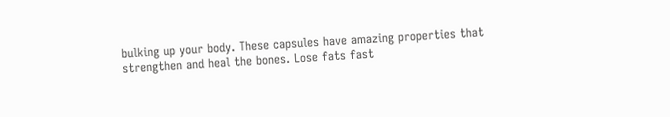bulking up your body. These capsules have amazing properties that strengthen and heal the bones. Lose fats fast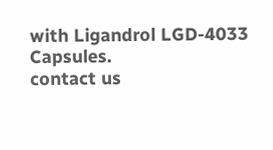with Ligandrol LGD-4033 Capsules.
contact us